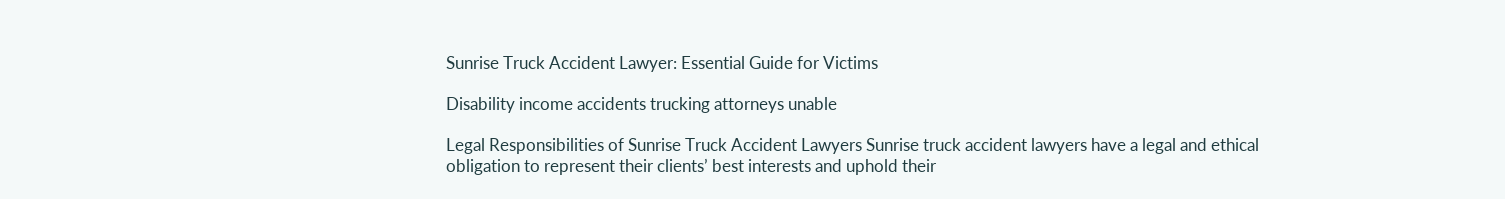Sunrise Truck Accident Lawyer: Essential Guide for Victims

Disability income accidents trucking attorneys unable

Legal Responsibilities of Sunrise Truck Accident Lawyers Sunrise truck accident lawyers have a legal and ethical obligation to represent their clients’ best interests and uphold their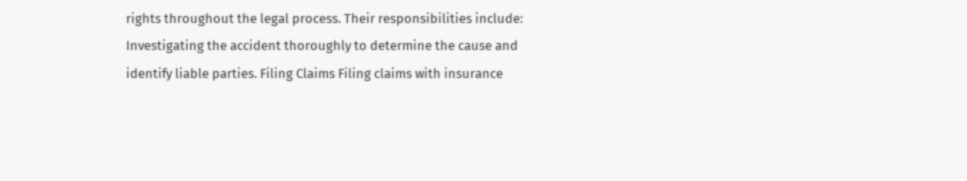rights throughout the legal process. Their responsibilities include: Investigating the accident thoroughly to determine the cause and identify liable parties. Filing Claims Filing claims with insurance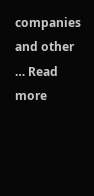companies and other … Read more